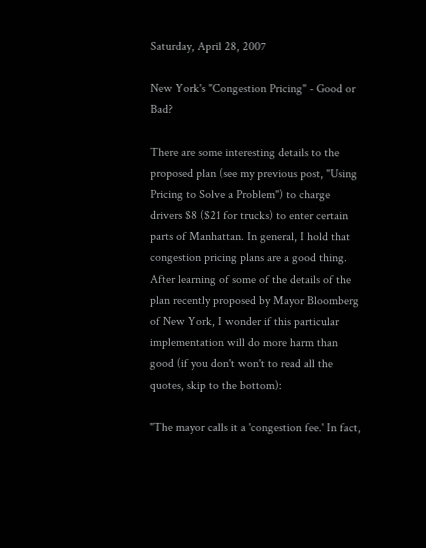Saturday, April 28, 2007

New York's "Congestion Pricing" - Good or Bad?

There are some interesting details to the proposed plan (see my previous post, "Using Pricing to Solve a Problem") to charge drivers $8 ($21 for trucks) to enter certain parts of Manhattan. In general, I hold that congestion pricing plans are a good thing. After learning of some of the details of the plan recently proposed by Mayor Bloomberg of New York, I wonder if this particular implementation will do more harm than good (if you don't won't to read all the quotes, skip to the bottom):

"The mayor calls it a 'congestion fee.' In fact,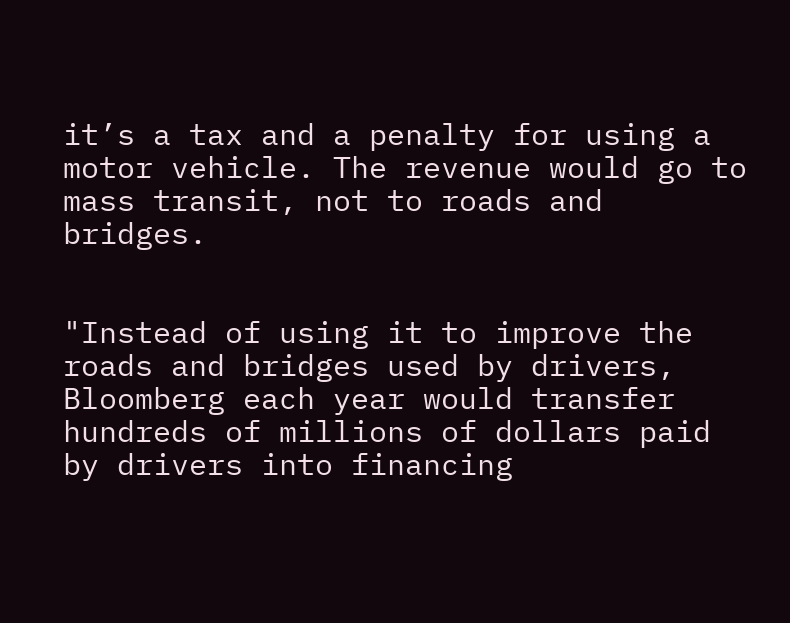it’s a tax and a penalty for using a motor vehicle. The revenue would go to mass transit, not to roads and bridges.


"Instead of using it to improve the roads and bridges used by drivers, Bloomberg each year would transfer hundreds of millions of dollars paid by drivers into financing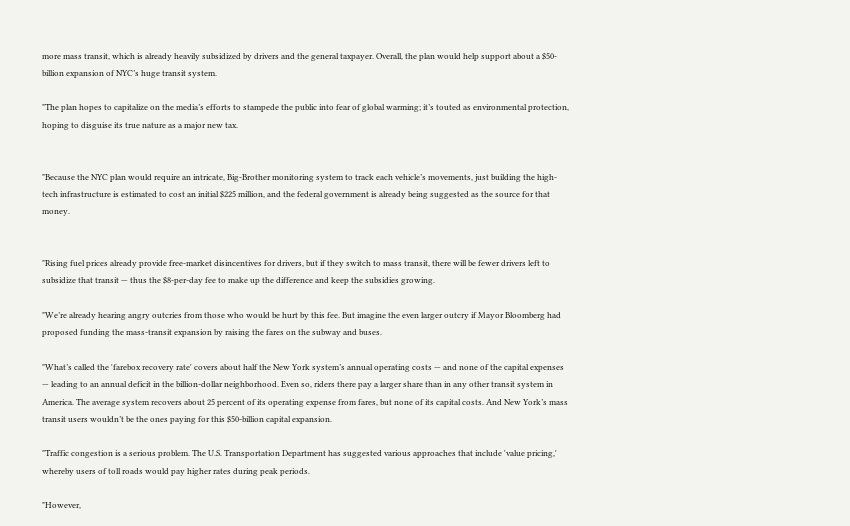more mass transit, which is already heavily subsidized by drivers and the general taxpayer. Overall, the plan would help support about a $50-billion expansion of NYC’s huge transit system.

"The plan hopes to capitalize on the media’s efforts to stampede the public into fear of global warming; it’s touted as environmental protection, hoping to disguise its true nature as a major new tax.


"Because the NYC plan would require an intricate, Big-Brother monitoring system to track each vehicle’s movements, just building the high-tech infrastructure is estimated to cost an initial $225 million, and the federal government is already being suggested as the source for that money.


"Rising fuel prices already provide free-market disincentives for drivers, but if they switch to mass transit, there will be fewer drivers left to subsidize that transit — thus the $8-per-day fee to make up the difference and keep the subsidies growing.

"We’re already hearing angry outcries from those who would be hurt by this fee. But imagine the even larger outcry if Mayor Bloomberg had proposed funding the mass-transit expansion by raising the fares on the subway and buses.

"What’s called the 'farebox recovery rate' covers about half the New York system’s annual operating costs — and none of the capital expenses — leading to an annual deficit in the billion-dollar neighborhood. Even so, riders there pay a larger share than in any other transit system in America. The average system recovers about 25 percent of its operating expense from fares, but none of its capital costs. And New York’s mass transit users wouldn’t be the ones paying for this $50-billion capital expansion.

"Traffic congestion is a serious problem. The U.S. Transportation Department has suggested various approaches that include 'value pricing,' whereby users of toll roads would pay higher rates during peak periods.

"However,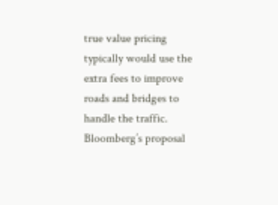true value pricing typically would use the extra fees to improve roads and bridges to handle the traffic. Bloomberg’s proposal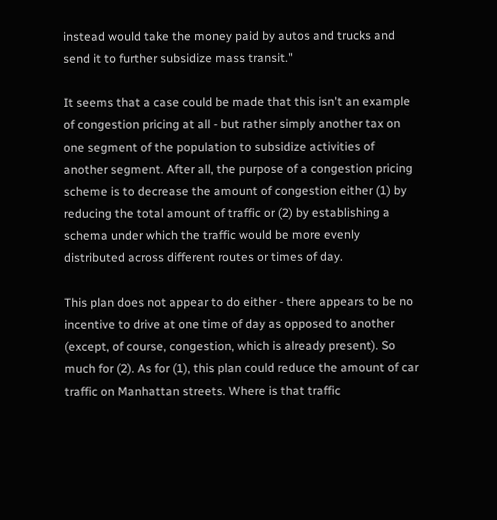instead would take the money paid by autos and trucks and send it to further subsidize mass transit."

It seems that a case could be made that this isn't an example of congestion pricing at all - but rather simply another tax on one segment of the population to subsidize activities of another segment. After all, the purpose of a congestion pricing scheme is to decrease the amount of congestion either (1) by reducing the total amount of traffic or (2) by establishing a schema under which the traffic would be more evenly distributed across different routes or times of day.

This plan does not appear to do either - there appears to be no incentive to drive at one time of day as opposed to another (except, of course, congestion, which is already present). So much for (2). As for (1), this plan could reduce the amount of car traffic on Manhattan streets. Where is that traffic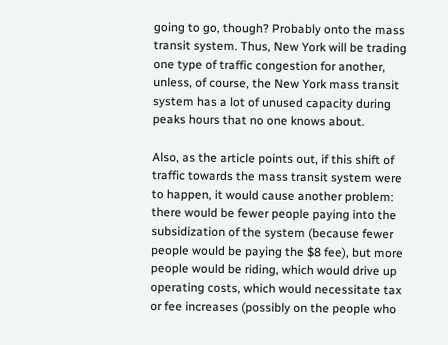going to go, though? Probably onto the mass transit system. Thus, New York will be trading one type of traffic congestion for another, unless, of course, the New York mass transit system has a lot of unused capacity during peaks hours that no one knows about.

Also, as the article points out, if this shift of traffic towards the mass transit system were to happen, it would cause another problem: there would be fewer people paying into the subsidization of the system (because fewer people would be paying the $8 fee), but more people would be riding, which would drive up operating costs, which would necessitate tax or fee increases (possibly on the people who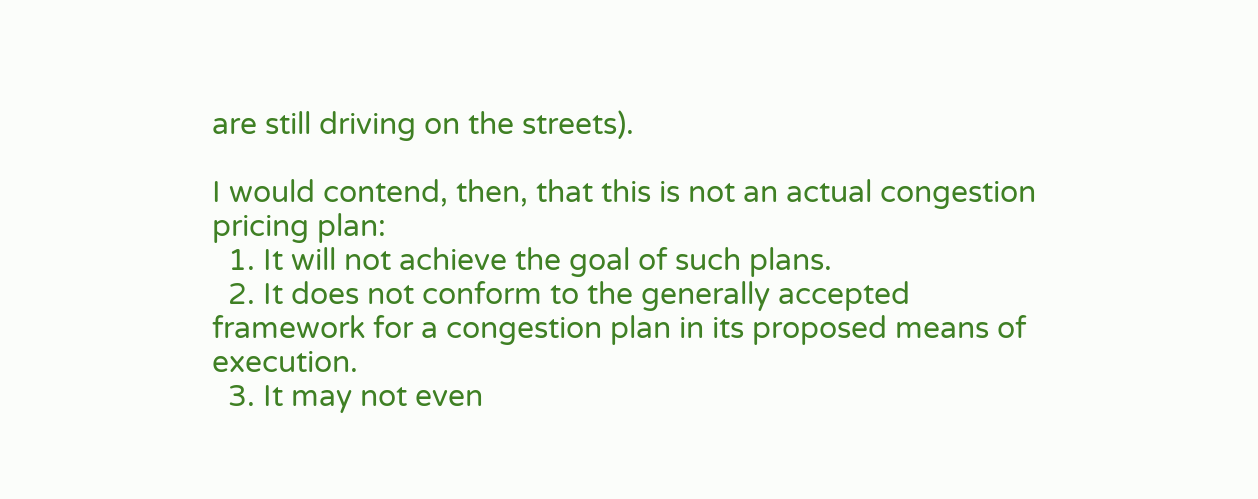are still driving on the streets).

I would contend, then, that this is not an actual congestion pricing plan:
  1. It will not achieve the goal of such plans.
  2. It does not conform to the generally accepted framework for a congestion plan in its proposed means of execution.
  3. It may not even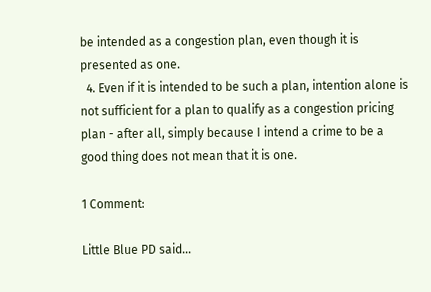be intended as a congestion plan, even though it is presented as one.
  4. Even if it is intended to be such a plan, intention alone is not sufficient for a plan to qualify as a congestion pricing plan - after all, simply because I intend a crime to be a good thing does not mean that it is one.

1 Comment:

Little Blue PD said...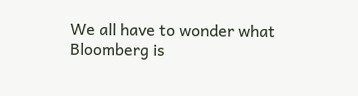We all have to wonder what Bloomberg is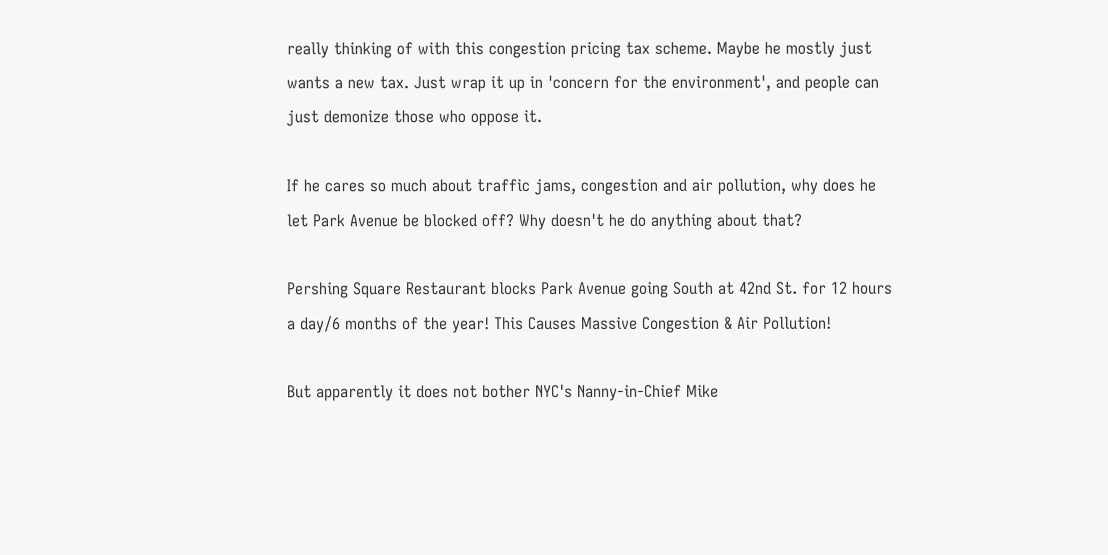really thinking of with this congestion pricing tax scheme. Maybe he mostly just wants a new tax. Just wrap it up in 'concern for the environment', and people can just demonize those who oppose it.

If he cares so much about traffic jams, congestion and air pollution, why does he let Park Avenue be blocked off? Why doesn't he do anything about that?

Pershing Square Restaurant blocks Park Avenue going South at 42nd St. for 12 hours a day/6 months of the year! This Causes Massive Congestion & Air Pollution!

But apparently it does not bother NYC's Nanny-in-Chief Mike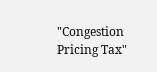"Congestion Pricing Tax"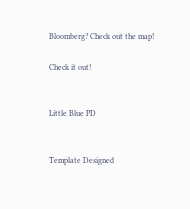Bloomberg? Check out the map!

Check it out!


Little Blue PD


Template Designed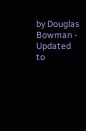by Douglas Bowman - Updated to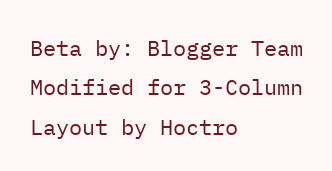Beta by: Blogger Team
Modified for 3-Column Layout by Hoctro